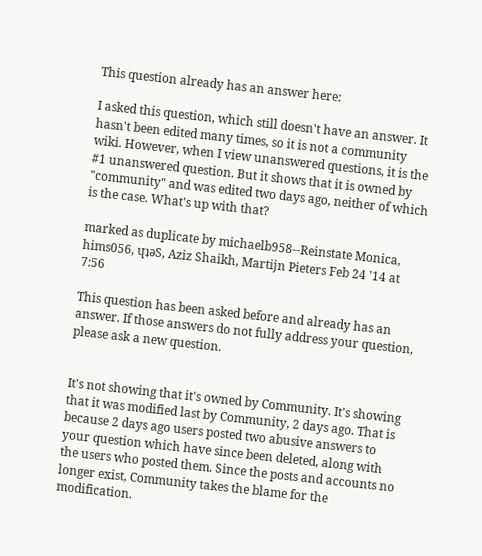This question already has an answer here:

I asked this question, which still doesn't have an answer. It hasn't been edited many times, so it is not a community wiki. However, when I view unanswered questions, it is the #1 unanswered question. But it shows that it is owned by "community" and was edited two days ago, neither of which is the case. What's up with that?

marked as duplicate by michaelb958--Reinstate Monica, hims056, ɥʇǝS, Aziz Shaikh, Martijn Pieters Feb 24 '14 at 7:56

This question has been asked before and already has an answer. If those answers do not fully address your question, please ask a new question.


It's not showing that it's owned by Community. It's showing that it was modified last by Community, 2 days ago. That is because 2 days ago users posted two abusive answers to your question which have since been deleted, along with the users who posted them. Since the posts and accounts no longer exist, Community takes the blame for the modification.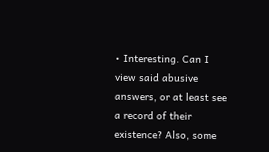• Interesting. Can I view said abusive answers, or at least see a record of their existence? Also, some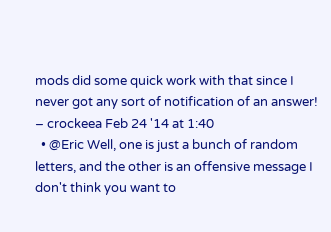mods did some quick work with that since I never got any sort of notification of an answer! – crockeea Feb 24 '14 at 1:40
  • @Eric Well, one is just a bunch of random letters, and the other is an offensive message I don't think you want to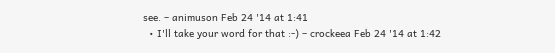see. – animuson Feb 24 '14 at 1:41
  • I'll take your word for that :-) – crockeea Feb 24 '14 at 1:42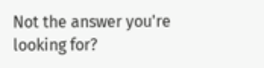Not the answer you're looking for?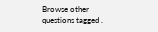Browse other questions tagged .